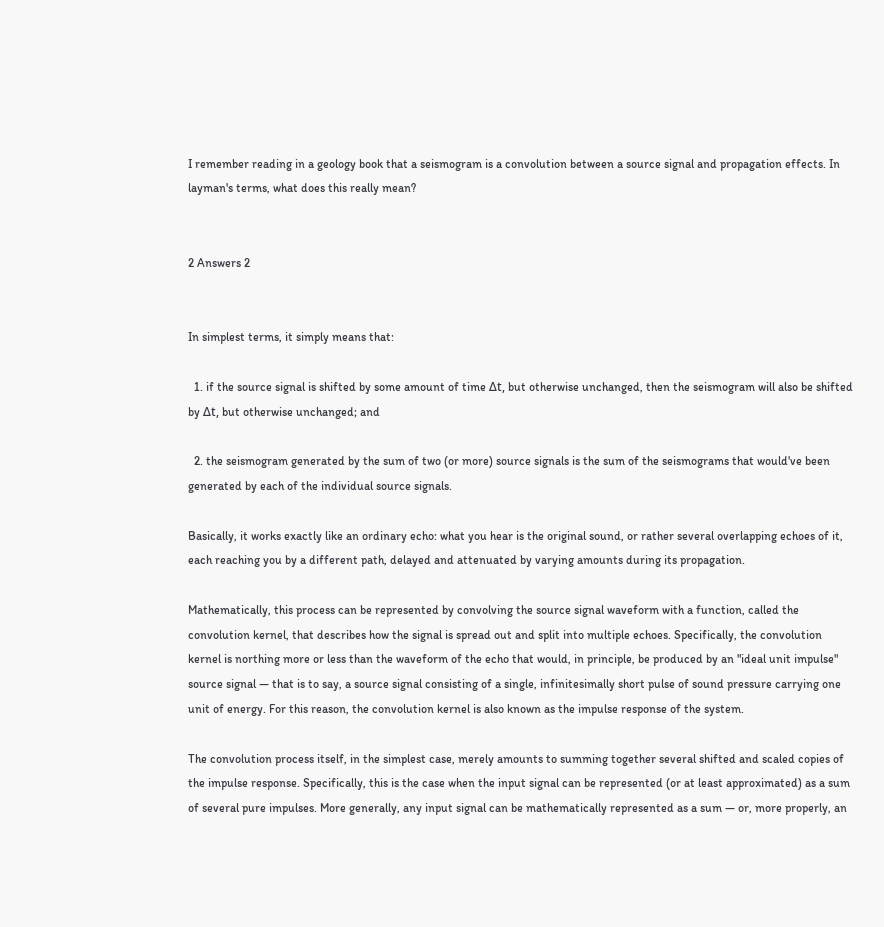I remember reading in a geology book that a seismogram is a convolution between a source signal and propagation effects. In layman's terms, what does this really mean?


2 Answers 2


In simplest terms, it simply means that:

  1. if the source signal is shifted by some amount of time Δt, but otherwise unchanged, then the seismogram will also be shifted by Δt, but otherwise unchanged; and

  2. the seismogram generated by the sum of two (or more) source signals is the sum of the seismograms that would've been generated by each of the individual source signals.

Basically, it works exactly like an ordinary echo: what you hear is the original sound, or rather several overlapping echoes of it, each reaching you by a different path, delayed and attenuated by varying amounts during its propagation.

Mathematically, this process can be represented by convolving the source signal waveform with a function, called the convolution kernel, that describes how the signal is spread out and split into multiple echoes. Specifically, the convolution kernel is northing more or less than the waveform of the echo that would, in principle, be produced by an "ideal unit impulse" source signal — that is to say, a source signal consisting of a single, infinitesimally short pulse of sound pressure carrying one unit of energy. For this reason, the convolution kernel is also known as the impulse response of the system.

The convolution process itself, in the simplest case, merely amounts to summing together several shifted and scaled copies of the impulse response. Specifically, this is the case when the input signal can be represented (or at least approximated) as a sum of several pure impulses. More generally, any input signal can be mathematically represented as a sum — or, more properly, an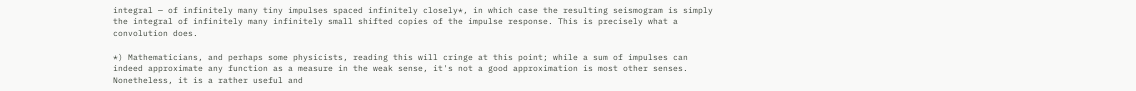integral — of infinitely many tiny impulses spaced infinitely closely*, in which case the resulting seismogram is simply the integral of infinitely many infinitely small shifted copies of the impulse response. This is precisely what a convolution does.

*) Mathematicians, and perhaps some physicists, reading this will cringe at this point; while a sum of impulses can indeed approximate any function as a measure in the weak sense, it's not a good approximation is most other senses. Nonetheless, it is a rather useful and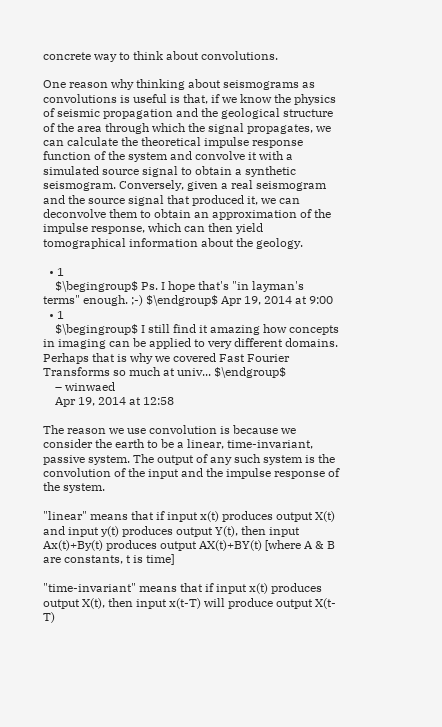concrete way to think about convolutions.

One reason why thinking about seismograms as convolutions is useful is that, if we know the physics of seismic propagation and the geological structure of the area through which the signal propagates, we can calculate the theoretical impulse response function of the system and convolve it with a simulated source signal to obtain a synthetic seismogram. Conversely, given a real seismogram and the source signal that produced it, we can deconvolve them to obtain an approximation of the impulse response, which can then yield tomographical information about the geology.

  • 1
    $\begingroup$ Ps. I hope that's "in layman's terms" enough. ;-) $\endgroup$ Apr 19, 2014 at 9:00
  • 1
    $\begingroup$ I still find it amazing how concepts in imaging can be applied to very different domains. Perhaps that is why we covered Fast Fourier Transforms so much at univ... $\endgroup$
    – winwaed
    Apr 19, 2014 at 12:58

The reason we use convolution is because we consider the earth to be a linear, time-invariant, passive system. The output of any such system is the convolution of the input and the impulse response of the system.

"linear" means that if input x(t) produces output X(t) and input y(t) produces output Y(t), then input Ax(t)+By(t) produces output AX(t)+BY(t) [where A & B are constants, t is time]

"time-invariant" means that if input x(t) produces output X(t), then input x(t-T) will produce output X(t-T)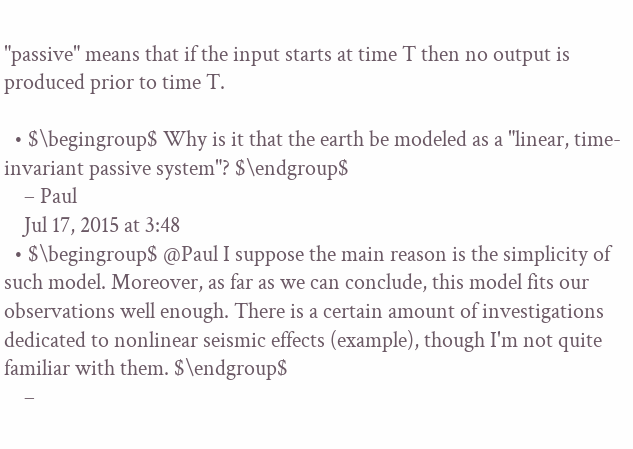"passive" means that if the input starts at time T then no output is produced prior to time T.

  • $\begingroup$ Why is it that the earth be modeled as a "linear, time-invariant passive system"? $\endgroup$
    – Paul
    Jul 17, 2015 at 3:48
  • $\begingroup$ @Paul I suppose the main reason is the simplicity of such model. Moreover, as far as we can conclude, this model fits our observations well enough. There is a certain amount of investigations dedicated to nonlinear seismic effects (example), though I'm not quite familiar with them. $\endgroup$
    –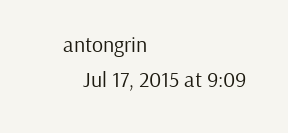antongrin
    Jul 17, 2015 at 9:09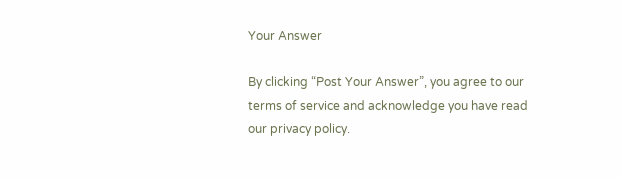Your Answer

By clicking “Post Your Answer”, you agree to our terms of service and acknowledge you have read our privacy policy.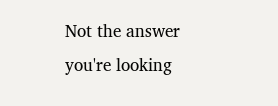Not the answer you're looking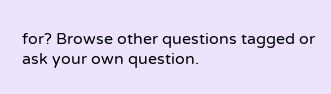for? Browse other questions tagged or ask your own question.